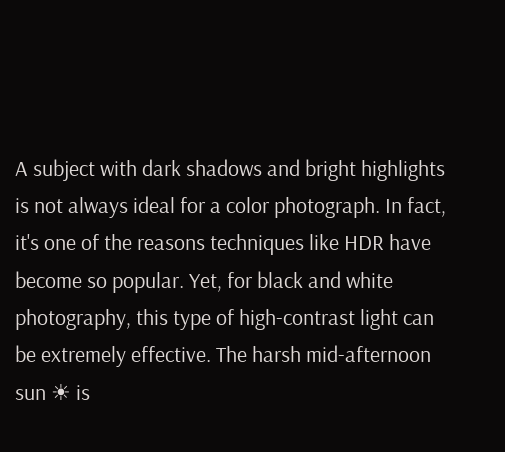A subject with dark shadows and bright highlights is not always ideal for a color photograph. In fact, it's one of the reasons techniques like HDR have become so popular. Yet, for black and white photography, this type of high-contrast light can be extremely effective. The harsh mid-afternoon sun ☀ is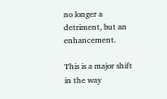no longer a detriment, but an enhancement.

This is a major shift in the way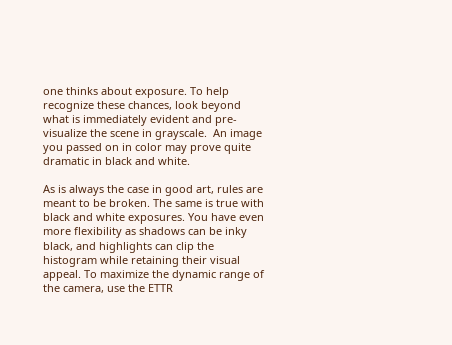one thinks about exposure. To help recognize these chances, look beyond what is immediately evident and pre-visualize the scene in grayscale.  An image you passed on in color may prove quite dramatic in black and white.

As is always the case in good art, rules are meant to be broken. The same is true with black and white exposures. You have even more flexibility as shadows can be inky black, and highlights can clip the histogram while retaining their visual appeal. To maximize the dynamic range of the camera, use the ETTR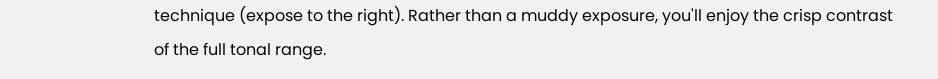technique (expose to the right). Rather than a muddy exposure, you'll enjoy the crisp contrast of the full tonal range.